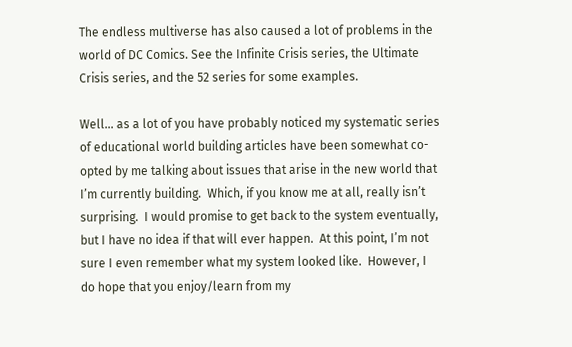The endless multiverse has also caused a lot of problems in the world of DC Comics. See the Infinite Crisis series, the Ultimate Crisis series, and the 52 series for some examples.

Well… as a lot of you have probably noticed my systematic series of educational world building articles have been somewhat co-opted by me talking about issues that arise in the new world that I’m currently building.  Which, if you know me at all, really isn’t surprising.  I would promise to get back to the system eventually, but I have no idea if that will ever happen.  At this point, I’m not sure I even remember what my system looked like.  However, I do hope that you enjoy/learn from my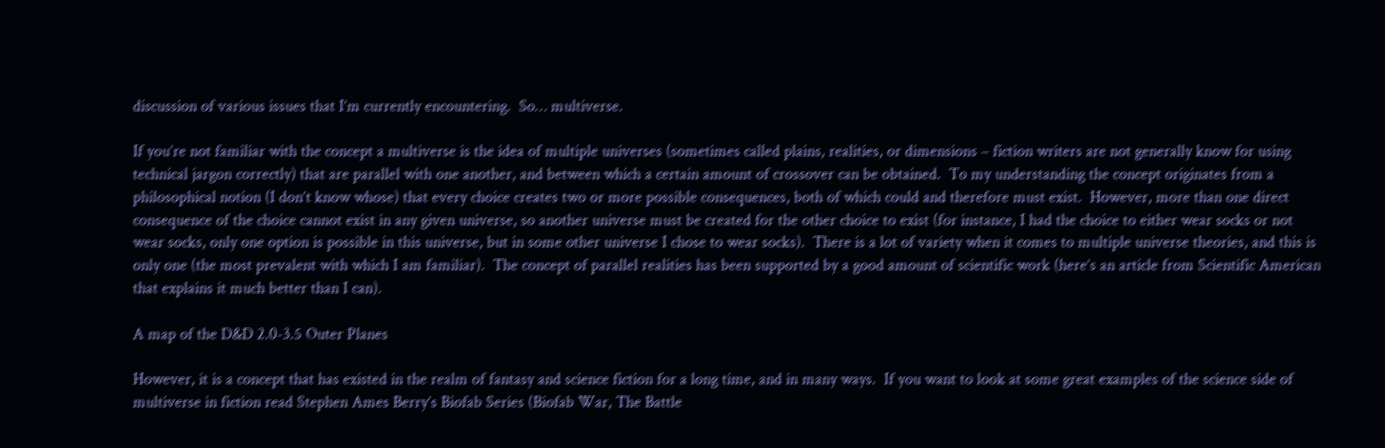discussion of various issues that I’m currently encountering.  So… multiverse.

If you’re not familiar with the concept a multiverse is the idea of multiple universes (sometimes called plains, realities, or dimensions – fiction writers are not generally know for using technical jargon correctly) that are parallel with one another, and between which a certain amount of crossover can be obtained.  To my understanding the concept originates from a philosophical notion (I don’t know whose) that every choice creates two or more possible consequences, both of which could and therefore must exist.  However, more than one direct consequence of the choice cannot exist in any given universe, so another universe must be created for the other choice to exist (for instance, I had the choice to either wear socks or not wear socks, only one option is possible in this universe, but in some other universe I chose to wear socks).  There is a lot of variety when it comes to multiple universe theories, and this is only one (the most prevalent with which I am familiar).  The concept of parallel realities has been supported by a good amount of scientific work (here’s an article from Scientific American that explains it much better than I can).

A map of the D&D 2.0-3.5 Outer Planes

However, it is a concept that has existed in the realm of fantasy and science fiction for a long time, and in many ways.  If you want to look at some great examples of the science side of multiverse in fiction read Stephen Ames Berry’s Biofab Series (Biofab War, The Battle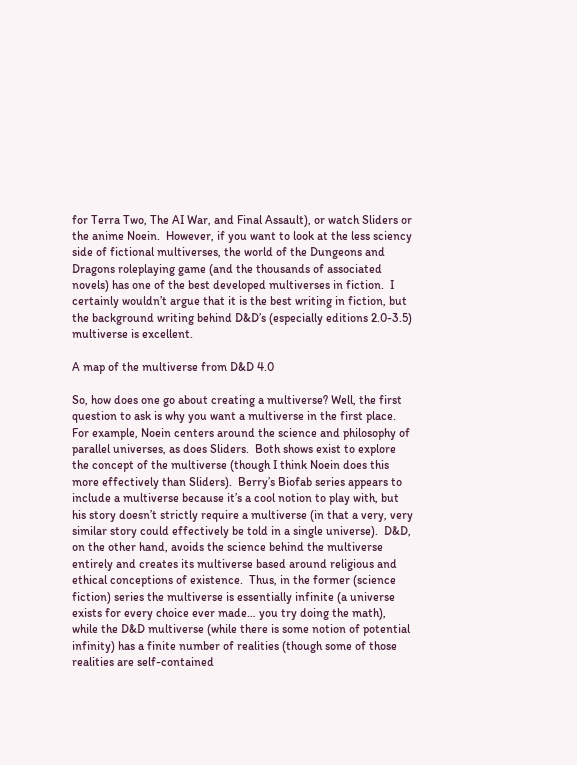for Terra Two, The AI War, and Final Assault), or watch Sliders or the anime Noein.  However, if you want to look at the less sciency side of fictional multiverses, the world of the Dungeons and Dragons roleplaying game (and the thousands of associated novels) has one of the best developed multiverses in fiction.  I certainly wouldn’t argue that it is the best writing in fiction, but the background writing behind D&D’s (especially editions 2.0-3.5) multiverse is excellent.

A map of the multiverse from D&D 4.0

So, how does one go about creating a multiverse? Well, the first question to ask is why you want a multiverse in the first place.  For example, Noein centers around the science and philosophy of parallel universes, as does Sliders.  Both shows exist to explore the concept of the multiverse (though I think Noein does this more effectively than Sliders).  Berry’s Biofab series appears to include a multiverse because it’s a cool notion to play with, but his story doesn’t strictly require a multiverse (in that a very, very similar story could effectively be told in a single universe).  D&D, on the other hand, avoids the science behind the multiverse entirely and creates its multiverse based around religious and ethical conceptions of existence.  Thus, in the former (science fiction) series the multiverse is essentially infinite (a universe exists for every choice ever made… you try doing the math), while the D&D multiverse (while there is some notion of potential infinity) has a finite number of realities (though some of those realities are self-contained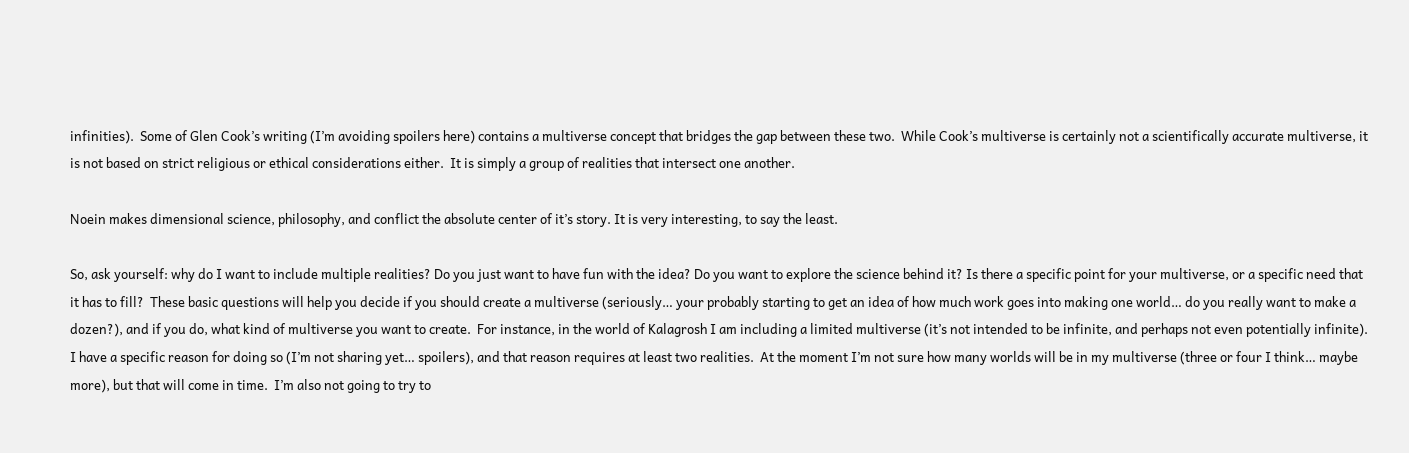infinities).  Some of Glen Cook’s writing (I’m avoiding spoilers here) contains a multiverse concept that bridges the gap between these two.  While Cook’s multiverse is certainly not a scientifically accurate multiverse, it is not based on strict religious or ethical considerations either.  It is simply a group of realities that intersect one another.

Noein makes dimensional science, philosophy, and conflict the absolute center of it’s story. It is very interesting, to say the least.

So, ask yourself: why do I want to include multiple realities? Do you just want to have fun with the idea? Do you want to explore the science behind it? Is there a specific point for your multiverse, or a specific need that it has to fill?  These basic questions will help you decide if you should create a multiverse (seriously… your probably starting to get an idea of how much work goes into making one world… do you really want to make a dozen?), and if you do, what kind of multiverse you want to create.  For instance, in the world of Kalagrosh I am including a limited multiverse (it’s not intended to be infinite, and perhaps not even potentially infinite).  I have a specific reason for doing so (I’m not sharing yet… spoilers), and that reason requires at least two realities.  At the moment I’m not sure how many worlds will be in my multiverse (three or four I think… maybe more), but that will come in time.  I’m also not going to try to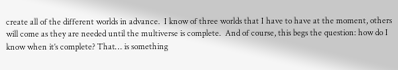create all of the different worlds in advance.  I know of three worlds that I have to have at the moment, others will come as they are needed until the multiverse is complete.  And of course, this begs the question: how do I know when it’s complete? That… is something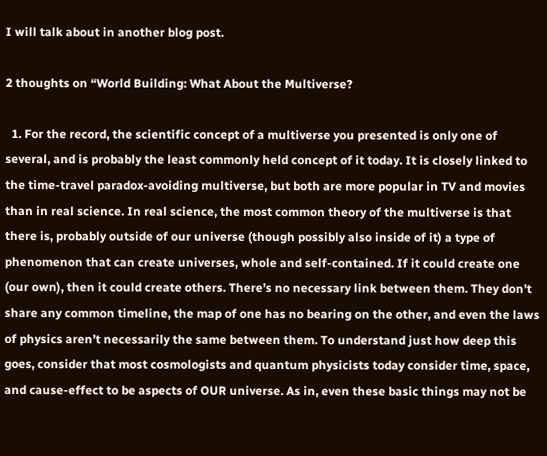I will talk about in another blog post.

2 thoughts on “World Building: What About the Multiverse?

  1. For the record, the scientific concept of a multiverse you presented is only one of several, and is probably the least commonly held concept of it today. It is closely linked to the time-travel paradox-avoiding multiverse, but both are more popular in TV and movies than in real science. In real science, the most common theory of the multiverse is that there is, probably outside of our universe (though possibly also inside of it) a type of phenomenon that can create universes, whole and self-contained. If it could create one (our own), then it could create others. There’s no necessary link between them. They don’t share any common timeline, the map of one has no bearing on the other, and even the laws of physics aren’t necessarily the same between them. To understand just how deep this goes, consider that most cosmologists and quantum physicists today consider time, space, and cause-effect to be aspects of OUR universe. As in, even these basic things may not be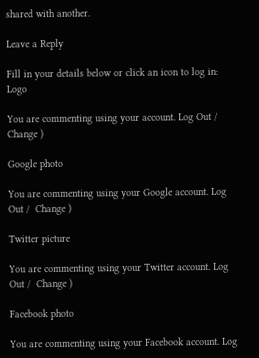shared with another.

Leave a Reply

Fill in your details below or click an icon to log in: Logo

You are commenting using your account. Log Out /  Change )

Google photo

You are commenting using your Google account. Log Out /  Change )

Twitter picture

You are commenting using your Twitter account. Log Out /  Change )

Facebook photo

You are commenting using your Facebook account. Log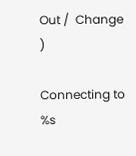Out /  Change )

Connecting to %s